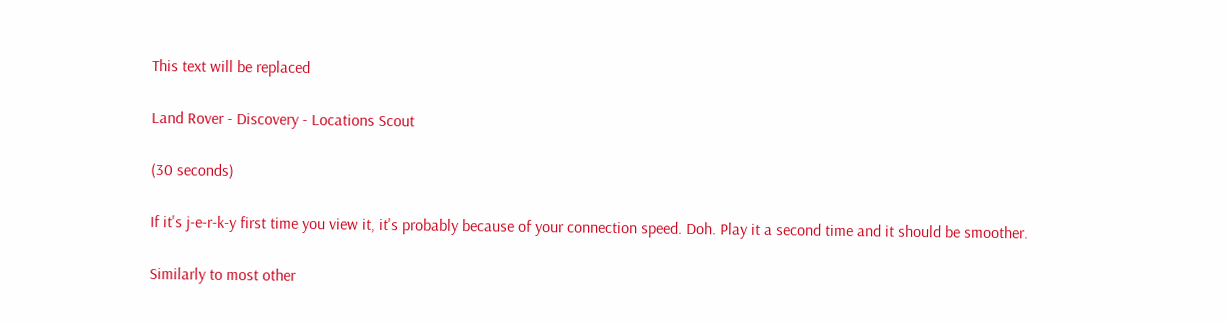This text will be replaced

Land Rover - Discovery - Locations Scout

(30 seconds)

If it's j-e-r-k-y first time you view it, it's probably because of your connection speed. Doh. Play it a second time and it should be smoother.

Similarly to most other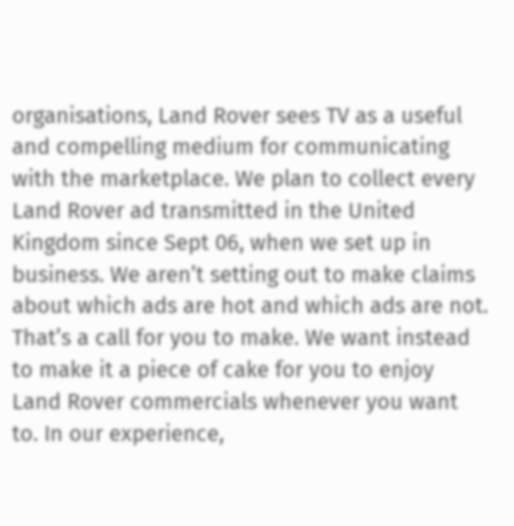organisations, Land Rover sees TV as a useful and compelling medium for communicating with the marketplace. We plan to collect every Land Rover ad transmitted in the United Kingdom since Sept 06, when we set up in business. We aren’t setting out to make claims about which ads are hot and which ads are not. That’s a call for you to make. We want instead to make it a piece of cake for you to enjoy Land Rover commercials whenever you want to. In our experience,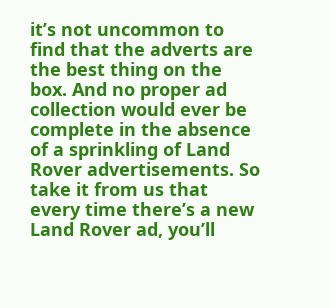it’s not uncommon to find that the adverts are the best thing on the box. And no proper ad collection would ever be complete in the absence of a sprinkling of Land Rover advertisements. So take it from us that every time there’s a new Land Rover ad, you’ll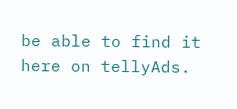be able to find it here on tellyAds.